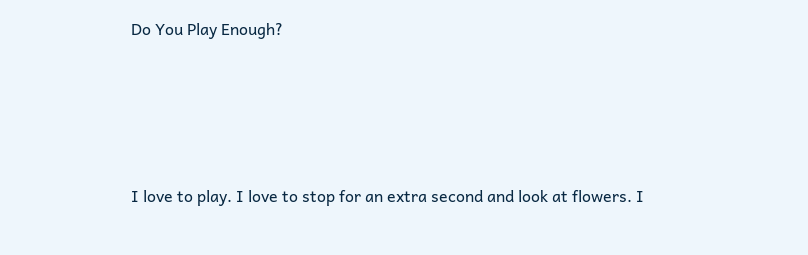Do You Play Enough?




I love to play. I love to stop for an extra second and look at flowers. I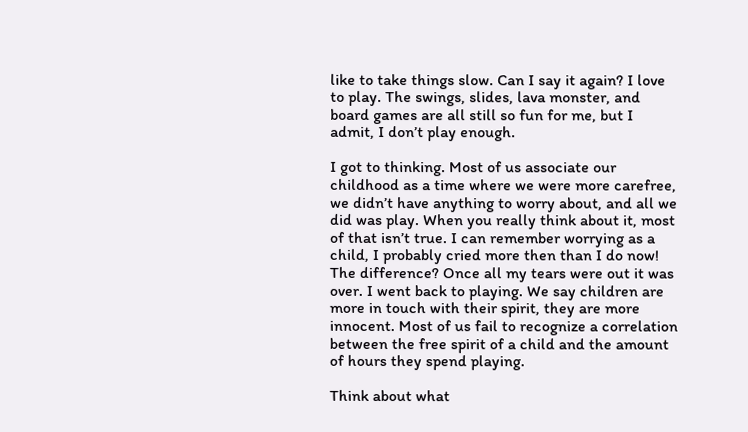like to take things slow. Can I say it again? I love to play. The swings, slides, lava monster, and board games are all still so fun for me, but I admit, I don’t play enough.

I got to thinking. Most of us associate our childhood as a time where we were more carefree, we didn’t have anything to worry about, and all we did was play. When you really think about it, most of that isn’t true. I can remember worrying as a child, I probably cried more then than I do now! The difference? Once all my tears were out it was over. I went back to playing. We say children are more in touch with their spirit, they are more innocent. Most of us fail to recognize a correlation between the free spirit of a child and the amount of hours they spend playing.

Think about what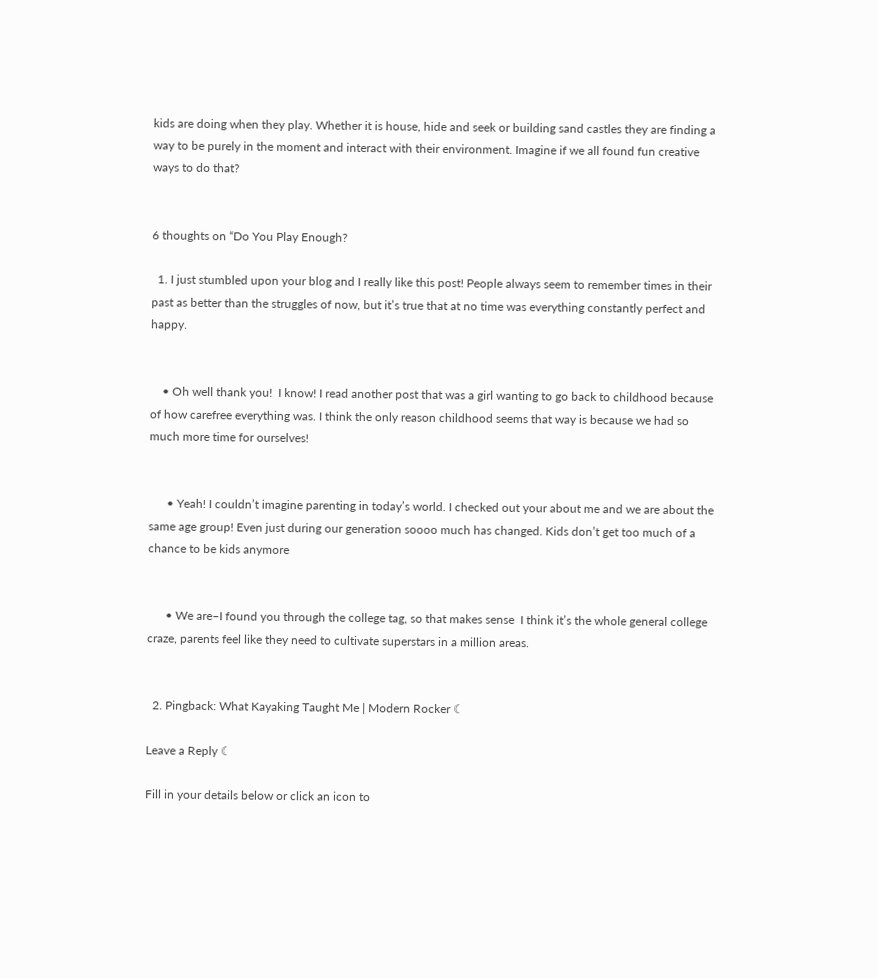kids are doing when they play. Whether it is house, hide and seek or building sand castles they are finding a way to be purely in the moment and interact with their environment. Imagine if we all found fun creative ways to do that?


6 thoughts on “Do You Play Enough?

  1. I just stumbled upon your blog and I really like this post! People always seem to remember times in their past as better than the struggles of now, but it’s true that at no time was everything constantly perfect and happy.


    • Oh well thank you!  I know! I read another post that was a girl wanting to go back to childhood because of how carefree everything was. I think the only reason childhood seems that way is because we had so much more time for ourselves!


      • Yeah! I couldn’t imagine parenting in today’s world. I checked out your about me and we are about the same age group! Even just during our generation soooo much has changed. Kids don’t get too much of a chance to be kids anymore


      • We are–I found you through the college tag, so that makes sense  I think it’s the whole general college craze, parents feel like they need to cultivate superstars in a million areas.


  2. Pingback: What Kayaking Taught Me | Modern Rocker ☾

Leave a Reply ☾

Fill in your details below or click an icon to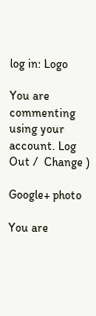log in: Logo

You are commenting using your account. Log Out /  Change )

Google+ photo

You are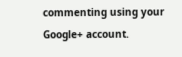commenting using your Google+ account.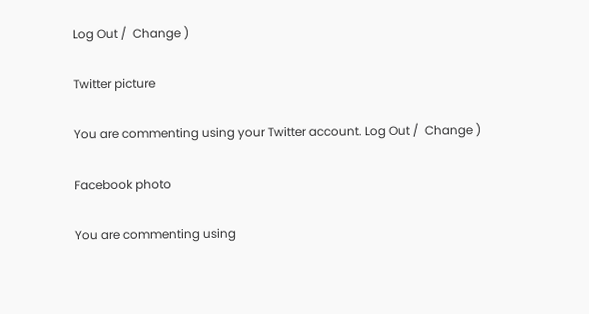Log Out /  Change )

Twitter picture

You are commenting using your Twitter account. Log Out /  Change )

Facebook photo

You are commenting using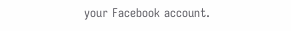your Facebook account.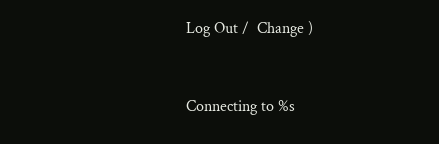Log Out /  Change )


Connecting to %s